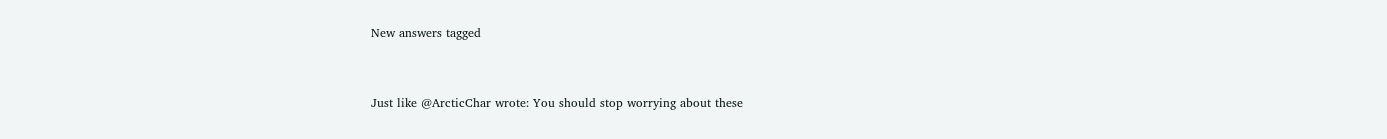New answers tagged


Just like @ArcticChar wrote: You should stop worrying about these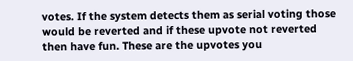votes. If the system detects them as serial voting those would be reverted and if these upvote not reverted then have fun. These are the upvotes you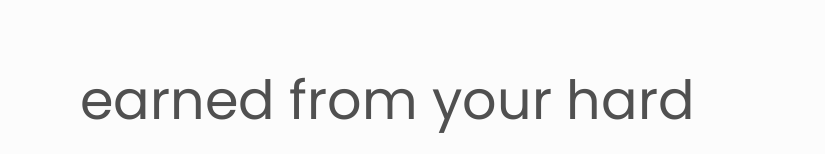earned from your hard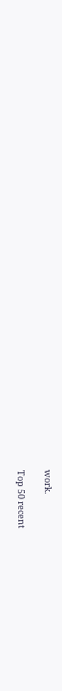work.

Top 50 recent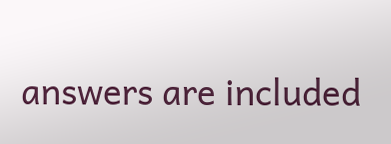answers are included